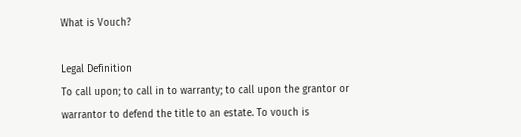What is Vouch?

Legal Definition
To call upon; to call in to warranty; to call upon the grantor or warrantor to defend the title to an estate. To vouch is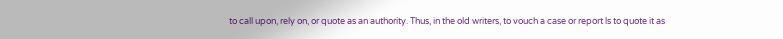to call upon, rely on, or quote as an authority. Thus, in the old writers, to vouch a case or report ls to quote it as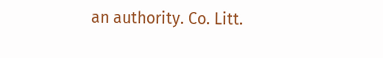an authority. Co. Litt.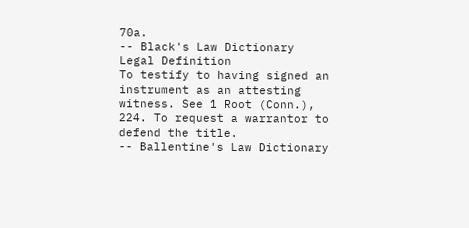70a.
-- Black's Law Dictionary
Legal Definition
To testify to having signed an instrument as an attesting witness. See 1 Root (Conn.), 224. To request a warrantor to defend the title.
-- Ballentine's Law Dictionary